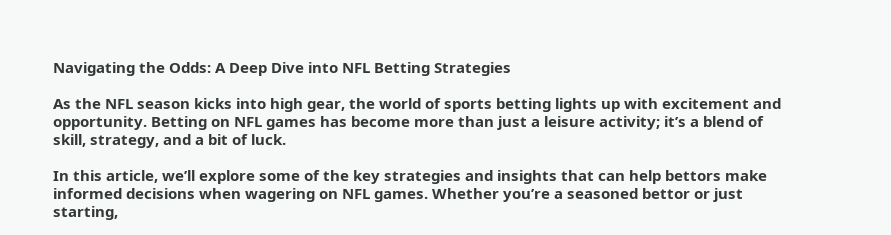Navigating the Odds: A Deep Dive into NFL Betting Strategies

As the NFL season kicks into high gear, the world of sports betting lights up with excitement and opportunity. Betting on NFL games has become more than just a leisure activity; it’s a blend of skill, strategy, and a bit of luck.

In this article, we’ll explore some of the key strategies and insights that can help bettors make informed decisions when wagering on NFL games. Whether you’re a seasoned bettor or just starting,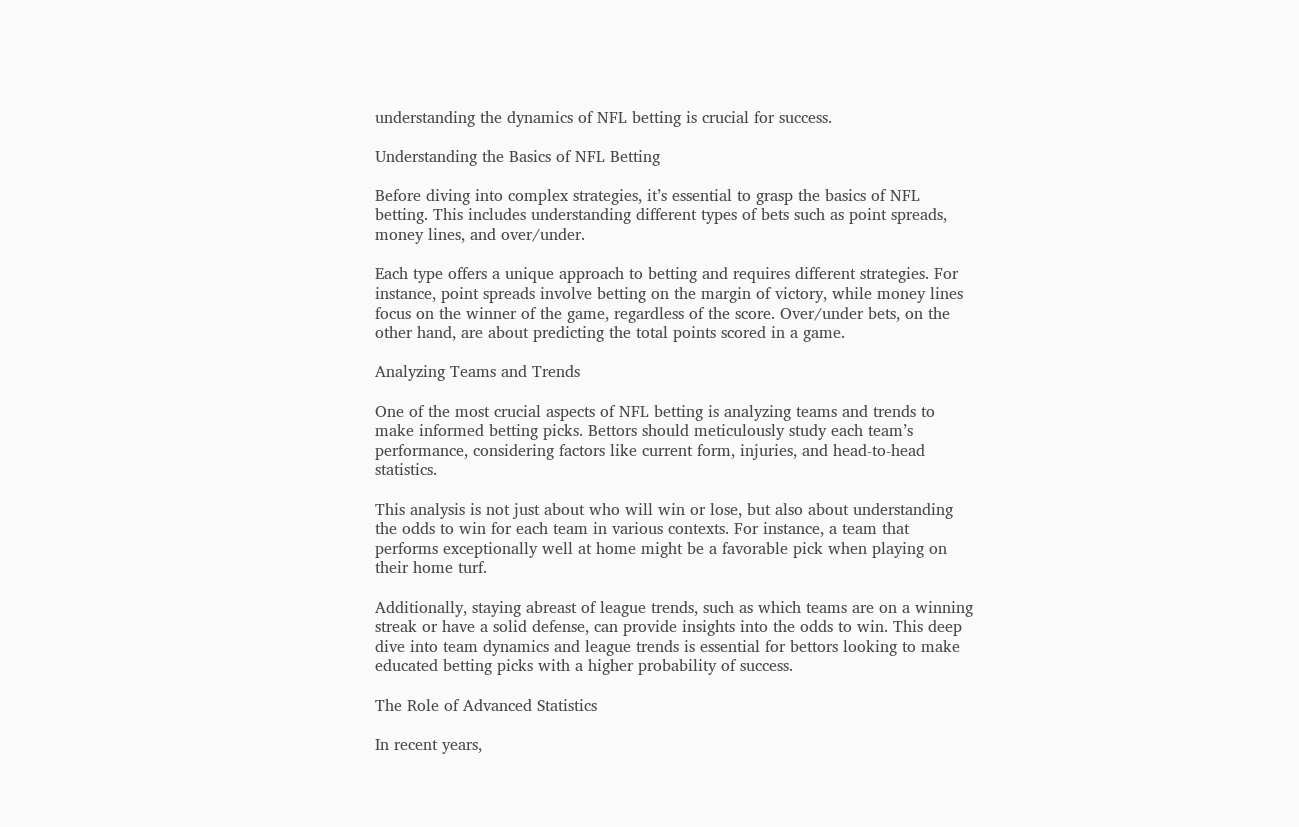understanding the dynamics of NFL betting is crucial for success.

Understanding the Basics of NFL Betting

Before diving into complex strategies, it’s essential to grasp the basics of NFL betting. This includes understanding different types of bets such as point spreads, money lines, and over/under.

Each type offers a unique approach to betting and requires different strategies. For instance, point spreads involve betting on the margin of victory, while money lines focus on the winner of the game, regardless of the score. Over/under bets, on the other hand, are about predicting the total points scored in a game.

Analyzing Teams and Trends

One of the most crucial aspects of NFL betting is analyzing teams and trends to make informed betting picks. Bettors should meticulously study each team’s performance, considering factors like current form, injuries, and head-to-head statistics.

This analysis is not just about who will win or lose, but also about understanding the odds to win for each team in various contexts. For instance, a team that performs exceptionally well at home might be a favorable pick when playing on their home turf.

Additionally, staying abreast of league trends, such as which teams are on a winning streak or have a solid defense, can provide insights into the odds to win. This deep dive into team dynamics and league trends is essential for bettors looking to make educated betting picks with a higher probability of success.

The Role of Advanced Statistics

In recent years,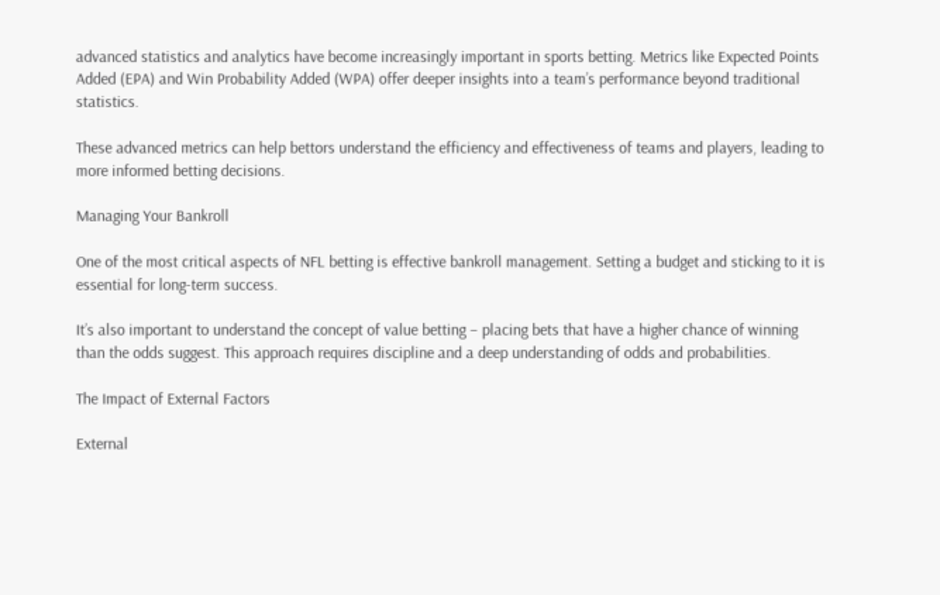advanced statistics and analytics have become increasingly important in sports betting. Metrics like Expected Points Added (EPA) and Win Probability Added (WPA) offer deeper insights into a team’s performance beyond traditional statistics.

These advanced metrics can help bettors understand the efficiency and effectiveness of teams and players, leading to more informed betting decisions.

Managing Your Bankroll

One of the most critical aspects of NFL betting is effective bankroll management. Setting a budget and sticking to it is essential for long-term success.

It’s also important to understand the concept of value betting – placing bets that have a higher chance of winning than the odds suggest. This approach requires discipline and a deep understanding of odds and probabilities.

The Impact of External Factors

External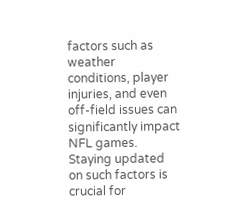factors such as weather conditions, player injuries, and even off-field issues can significantly impact NFL games. Staying updated on such factors is crucial for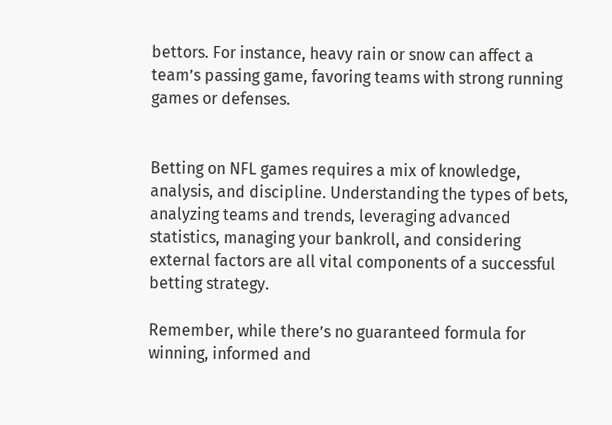bettors. For instance, heavy rain or snow can affect a team’s passing game, favoring teams with strong running games or defenses.


Betting on NFL games requires a mix of knowledge, analysis, and discipline. Understanding the types of bets, analyzing teams and trends, leveraging advanced statistics, managing your bankroll, and considering external factors are all vital components of a successful betting strategy.

Remember, while there’s no guaranteed formula for winning, informed and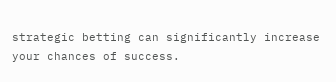strategic betting can significantly increase your chances of success.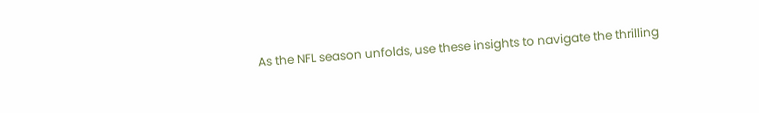As the NFL season unfolds, use these insights to navigate the thrilling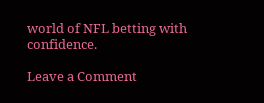world of NFL betting with confidence.

Leave a Comment